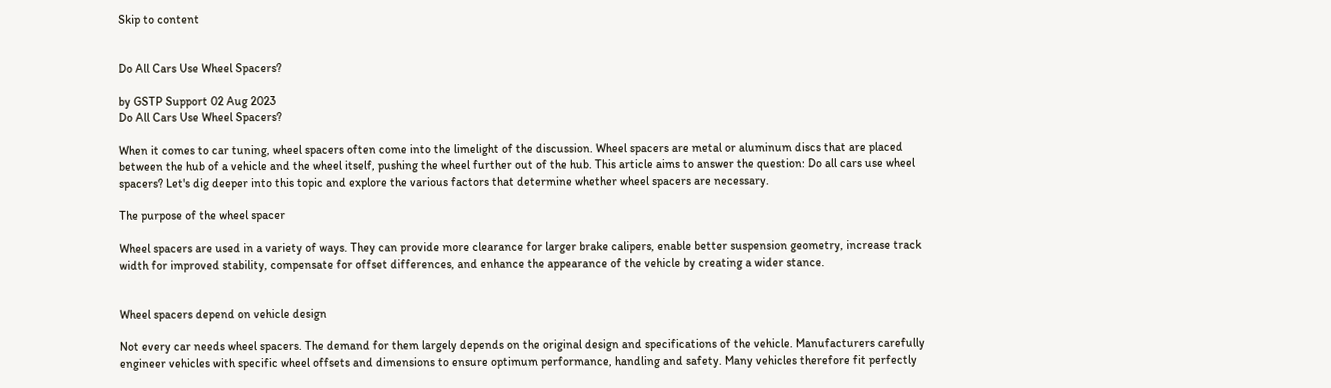Skip to content


Do All Cars Use Wheel Spacers?

by GSTP Support 02 Aug 2023
Do All Cars Use Wheel Spacers?

When it comes to car tuning, wheel spacers often come into the limelight of the discussion. Wheel spacers are metal or aluminum discs that are placed between the hub of a vehicle and the wheel itself, pushing the wheel further out of the hub. This article aims to answer the question: Do all cars use wheel spacers? Let's dig deeper into this topic and explore the various factors that determine whether wheel spacers are necessary.

The purpose of the wheel spacer

Wheel spacers are used in a variety of ways. They can provide more clearance for larger brake calipers, enable better suspension geometry, increase track width for improved stability, compensate for offset differences, and enhance the appearance of the vehicle by creating a wider stance.


Wheel spacers depend on vehicle design

Not every car needs wheel spacers. The demand for them largely depends on the original design and specifications of the vehicle. Manufacturers carefully engineer vehicles with specific wheel offsets and dimensions to ensure optimum performance, handling and safety. Many vehicles therefore fit perfectly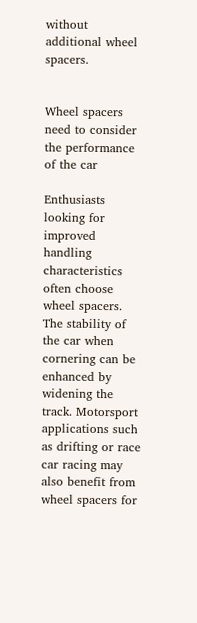without additional wheel spacers.


Wheel spacers need to consider the performance of the car

Enthusiasts looking for improved handling characteristics often choose wheel spacers. The stability of the car when cornering can be enhanced by widening the track. Motorsport applications such as drifting or race car racing may also benefit from wheel spacers for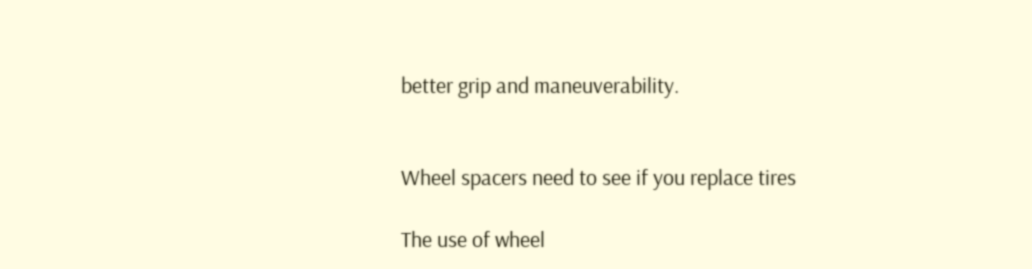better grip and maneuverability.


Wheel spacers need to see if you replace tires

The use of wheel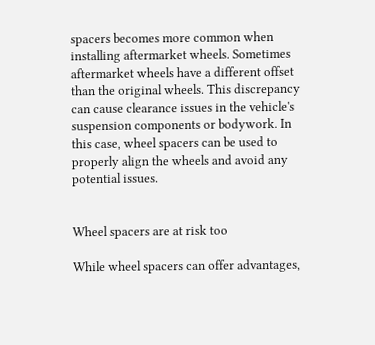spacers becomes more common when installing aftermarket wheels. Sometimes aftermarket wheels have a different offset than the original wheels. This discrepancy can cause clearance issues in the vehicle's suspension components or bodywork. In this case, wheel spacers can be used to properly align the wheels and avoid any potential issues.


Wheel spacers are at risk too

While wheel spacers can offer advantages,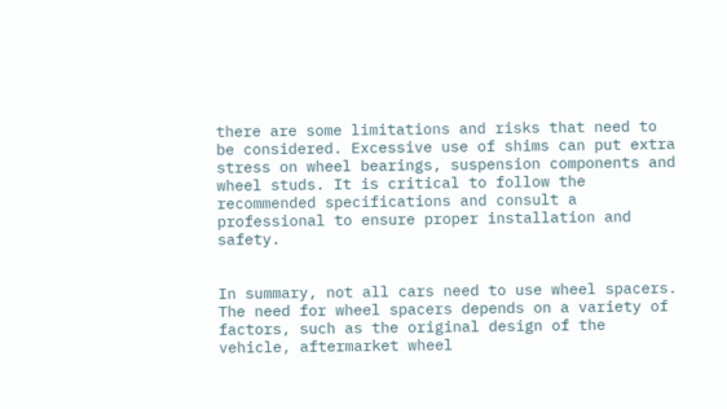there are some limitations and risks that need to be considered. Excessive use of shims can put extra stress on wheel bearings, suspension components and wheel studs. It is critical to follow the recommended specifications and consult a professional to ensure proper installation and safety.


In summary, not all cars need to use wheel spacers. The need for wheel spacers depends on a variety of factors, such as the original design of the vehicle, aftermarket wheel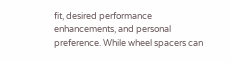fit, desired performance enhancements, and personal preference. While wheel spacers can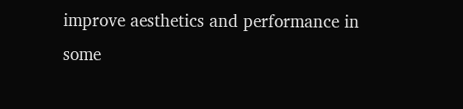improve aesthetics and performance in some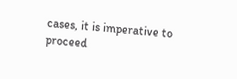cases, it is imperative to proceed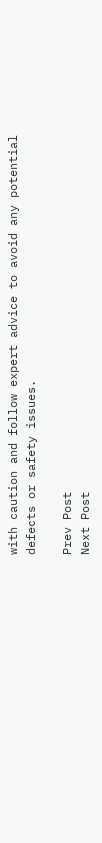with caution and follow expert advice to avoid any potential defects or safety issues.

Prev Post
Next Post